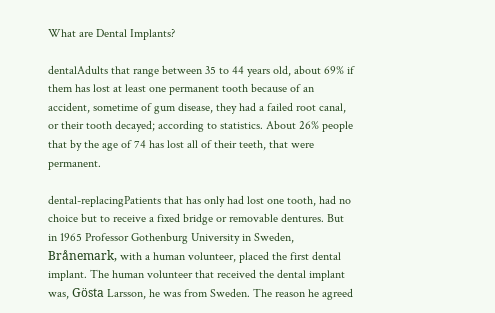What are Dental Implants?

dentalAdults that range between 35 to 44 years old, about 69% if them has lost at least one permanent tooth because of an accident, sometime of gum disease, they had a failed root canal, or their tooth decayed; according to statistics. About 26% people that by the age of 74 has lost all of their teeth, that were permanent.

dental-replacingPatients that has only had lost one tooth, had no choice but to receive a fixed bridge or removable dentures. But in 1965 Professor Gothenburg University in Sweden, Brånemark, with a human volunteer, placed the first dental implant. The human volunteer that received the dental implant was, Gösta Larsson, he was from Sweden. The reason he agreed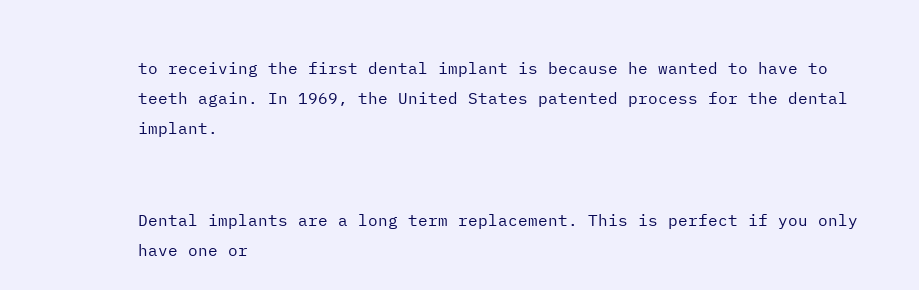to receiving the first dental implant is because he wanted to have to teeth again. In 1969, the United States patented process for the dental implant.


Dental implants are a long term replacement. This is perfect if you only have one or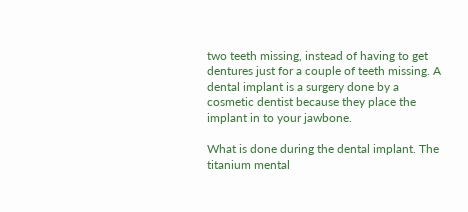two teeth missing, instead of having to get dentures just for a couple of teeth missing. A dental implant is a surgery done by a cosmetic dentist because they place the implant in to your jawbone.

What is done during the dental implant. The titanium mental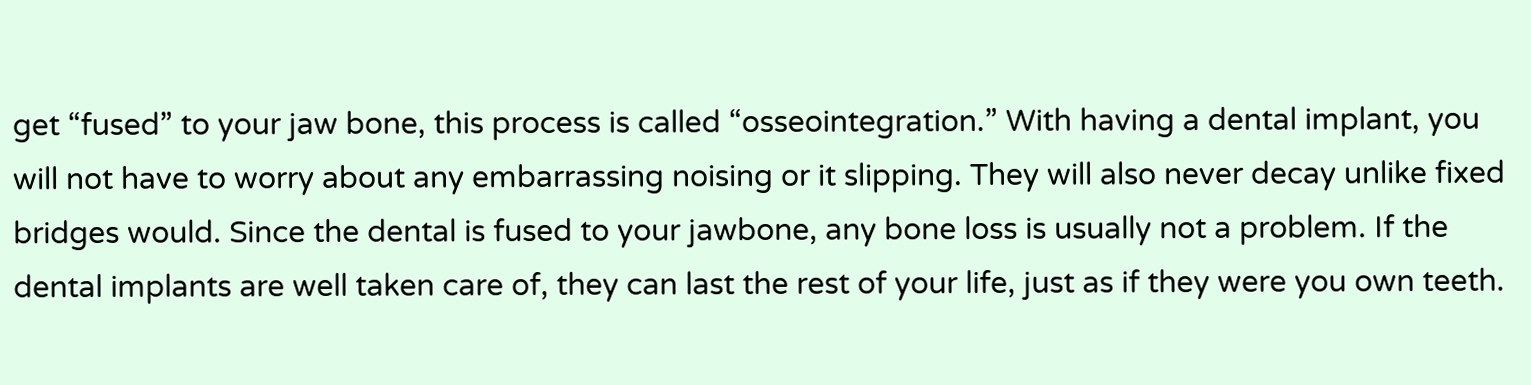get “fused” to your jaw bone, this process is called “osseointegration.” With having a dental implant, you will not have to worry about any embarrassing noising or it slipping. They will also never decay unlike fixed bridges would. Since the dental is fused to your jawbone, any bone loss is usually not a problem. If the dental implants are well taken care of, they can last the rest of your life, just as if they were you own teeth.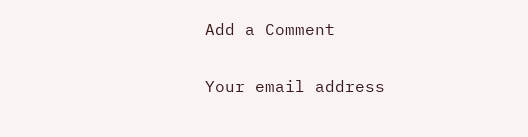Add a Comment

Your email address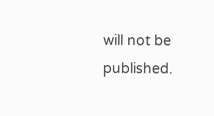will not be published.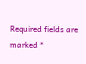Required fields are marked *